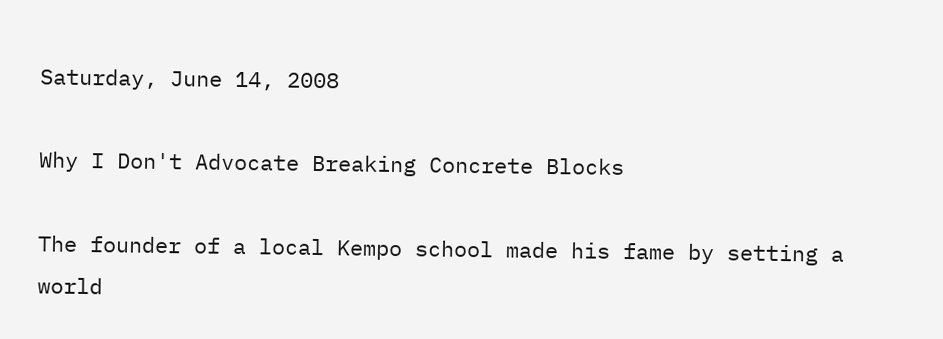Saturday, June 14, 2008

Why I Don't Advocate Breaking Concrete Blocks

The founder of a local Kempo school made his fame by setting a world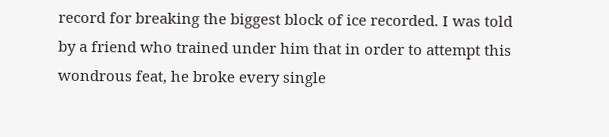record for breaking the biggest block of ice recorded. I was told by a friend who trained under him that in order to attempt this wondrous feat, he broke every single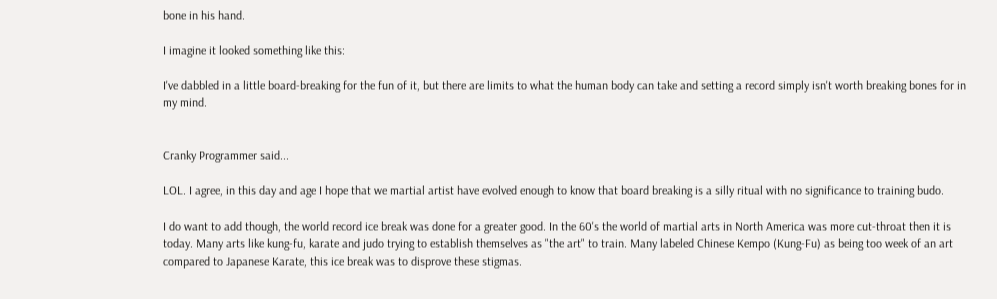bone in his hand.

I imagine it looked something like this:

I've dabbled in a little board-breaking for the fun of it, but there are limits to what the human body can take and setting a record simply isn't worth breaking bones for in my mind.


Cranky Programmer said...

LOL. I agree, in this day and age I hope that we martial artist have evolved enough to know that board breaking is a silly ritual with no significance to training budo.

I do want to add though, the world record ice break was done for a greater good. In the 60's the world of martial arts in North America was more cut-throat then it is today. Many arts like kung-fu, karate and judo trying to establish themselves as "the art" to train. Many labeled Chinese Kempo (Kung-Fu) as being too week of an art compared to Japanese Karate, this ice break was to disprove these stigmas.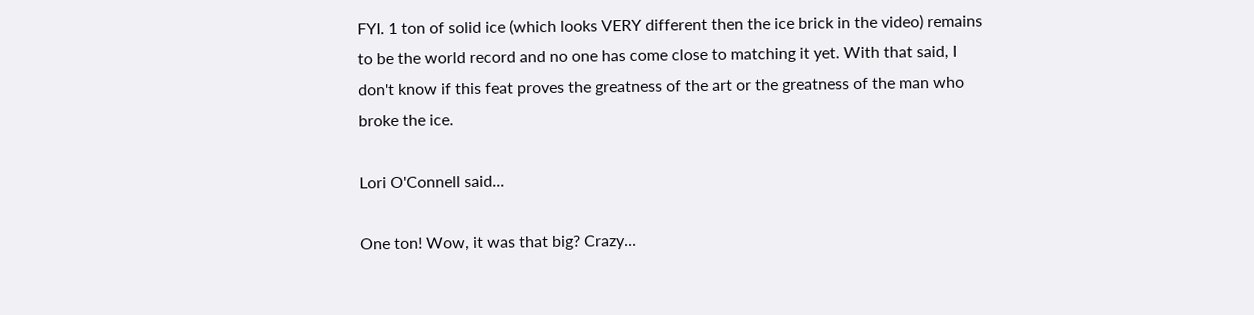FYI. 1 ton of solid ice (which looks VERY different then the ice brick in the video) remains to be the world record and no one has come close to matching it yet. With that said, I don't know if this feat proves the greatness of the art or the greatness of the man who broke the ice.

Lori O'Connell said...

One ton! Wow, it was that big? Crazy...